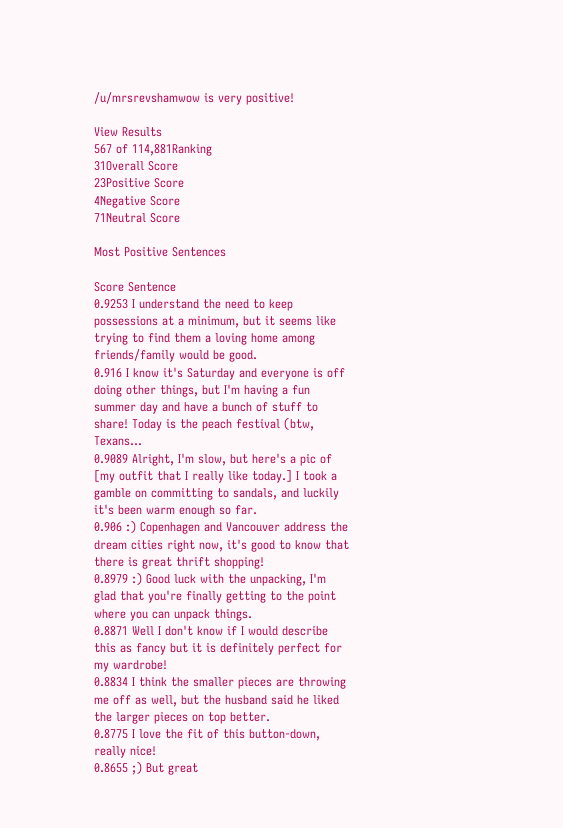/u/mrsrevshamwow is very positive!

View Results
567 of 114,881Ranking
31Overall Score
23Positive Score
4Negative Score
71Neutral Score

Most Positive Sentences

Score Sentence
0.9253 I understand the need to keep possessions at a minimum, but it seems like trying to find them a loving home among friends/family would be good.
0.916 I know it's Saturday and everyone is off doing other things, but I'm having a fun summer day and have a bunch of stuff to share! Today is the peach festival (btw, Texans...
0.9089 Alright, I'm slow, but here's a pic of [my outfit that I really like today.] I took a gamble on committing to sandals, and luckily it's been warm enough so far.
0.906 :) Copenhagen and Vancouver address the dream cities right now, it's good to know that there is great thrift shopping!
0.8979 :) Good luck with the unpacking, I'm glad that you're finally getting to the point where you can unpack things.
0.8871 Well I don't know if I would describe this as fancy but it is definitely perfect for my wardrobe!
0.8834 I think the smaller pieces are throwing me off as well, but the husband said he liked the larger pieces on top better.
0.8775 I love the fit of this button-down, really nice!
0.8655 ;) But great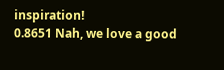inspiration!
0.8651 Nah, we love a good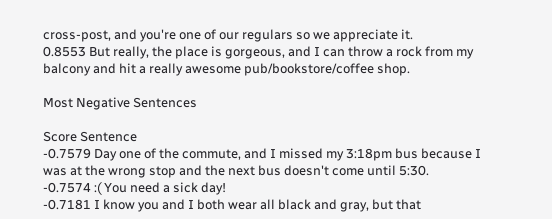cross-post, and you're one of our regulars so we appreciate it.
0.8553 But really, the place is gorgeous, and I can throw a rock from my balcony and hit a really awesome pub/bookstore/coffee shop.

Most Negative Sentences

Score Sentence
-0.7579 Day one of the commute, and I missed my 3:18pm bus because I was at the wrong stop and the next bus doesn't come until 5:30.
-0.7574 :( You need a sick day!
-0.7181 I know you and I both wear all black and gray, but that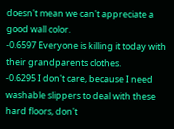doesn't mean we can't appreciate a good wall color.
-0.6597 Everyone is killing it today with their grandparents clothes.
-0.6295 I don't care, because I need washable slippers to deal with these hard floors, don't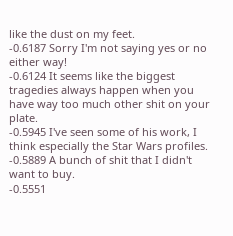like the dust on my feet.
-0.6187 Sorry I'm not saying yes or no either way!
-0.6124 It seems like the biggest tragedies always happen when you have way too much other shit on your plate.
-0.5945 I've seen some of his work, I think especially the Star Wars profiles.
-0.5889 A bunch of shit that I didn't want to buy.
-0.5551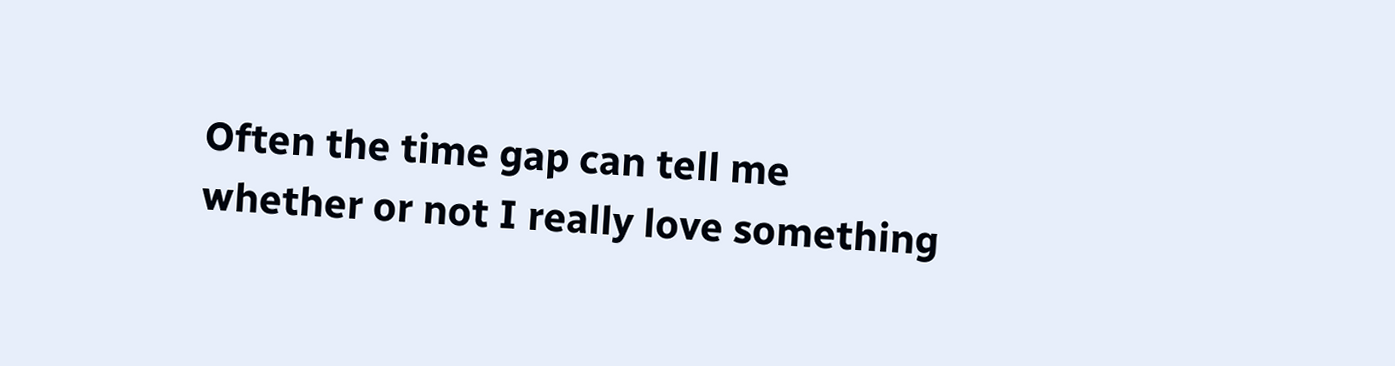Often the time gap can tell me whether or not I really love something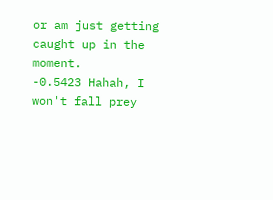or am just getting caught up in the moment.
-0.5423 Hahah, I won't fall prey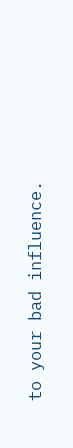to your bad influence.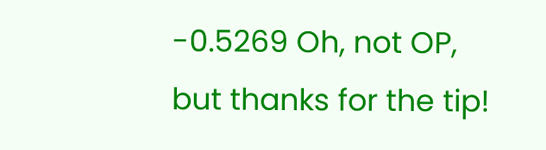-0.5269 Oh, not OP, but thanks for the tip!